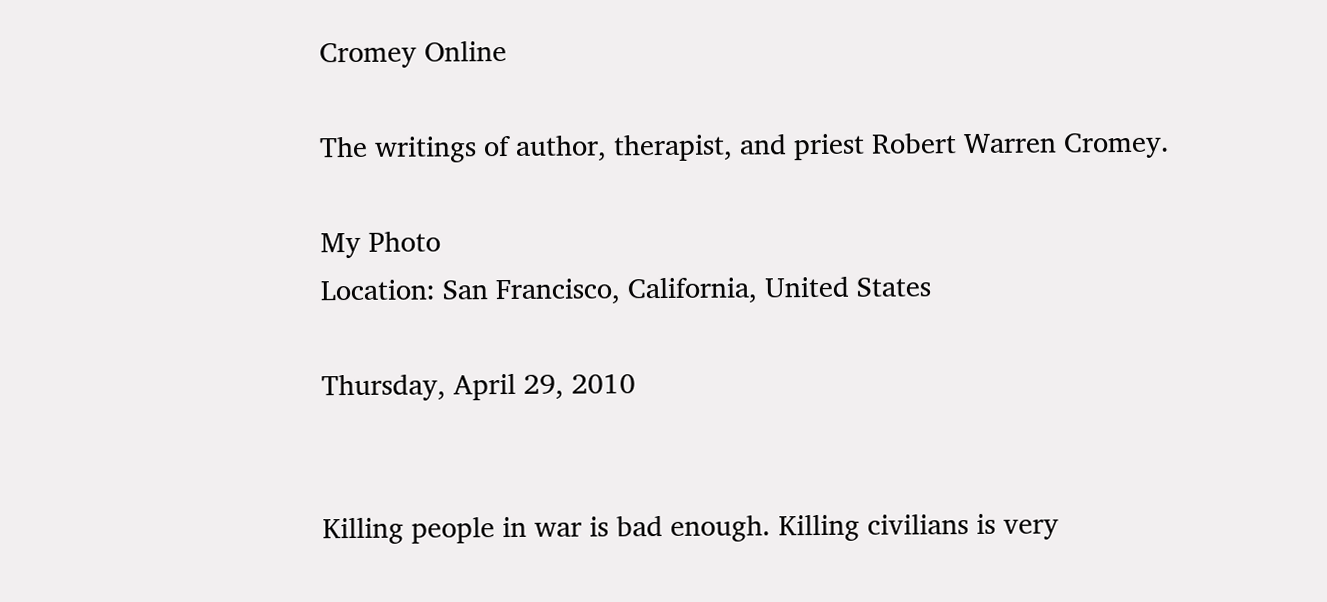Cromey Online

The writings of author, therapist, and priest Robert Warren Cromey.

My Photo
Location: San Francisco, California, United States

Thursday, April 29, 2010


Killing people in war is bad enough. Killing civilians is very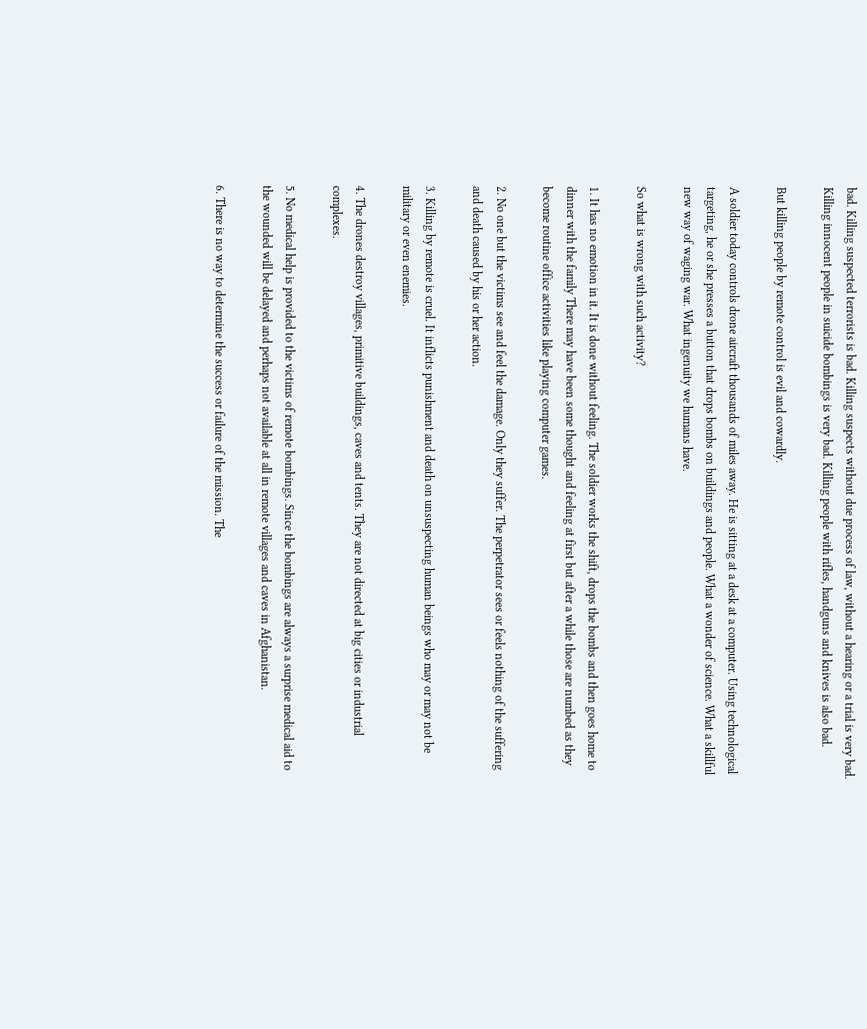bad. Killing suspected terrorists is bad. Killing suspects without due process of law, without a hearing or a trial is very bad. Killing innocent people in suicide bombings is very bad. Killing people with rifles, handguns and knives is also bad.

But killing people by remote control is evil and cowardly.

A soldier today controls drone aircraft thousands of miles away. He is sitting at a desk at a computer. Using technological targeting, he or she presses a button that drops bombs on buildings and people. What a wonder of science. What a skillful new way of waging war. What ingenuity we humans have.

So what is wrong with such activity?

1. It has no emotion in it. It is done without feeling. The soldier works the shift, drops the bombs and then goes home to dinner with the family There may have been some thought and feeling at first but after a while those are numbed as they become routine office activities like playing computer games.

2. No one but the victims see and feel the damage. Only they suffer. The perpetrator sees or feels nothing of the suffering and death caused by his or her action.

3. Killing by remote is cruel. It inflicts punishment and death on unsuspecting human beings who may or may not be military or even enemies.

4. The drones destroy villages, primitive buildings, caves and tents. They are not directed at big cities or industrial complexes.

5. No medical help is provided to the victims of remote bombings. Since the bombings are always a surprise medical aid to the wounded will be delayed and perhaps not available at all in remote villages and caves in Afghanistan.

6. There is no way to determine the success or failure of the mission. The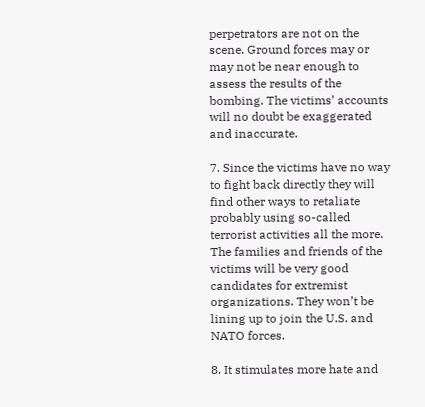perpetrators are not on the scene. Ground forces may or may not be near enough to assess the results of the bombing. The victims’ accounts will no doubt be exaggerated and inaccurate.

7. Since the victims have no way to fight back directly they will find other ways to retaliate probably using so-called terrorist activities all the more. The families and friends of the victims will be very good candidates for extremist organizations. They won’t be lining up to join the U.S. and NATO forces.

8. It stimulates more hate and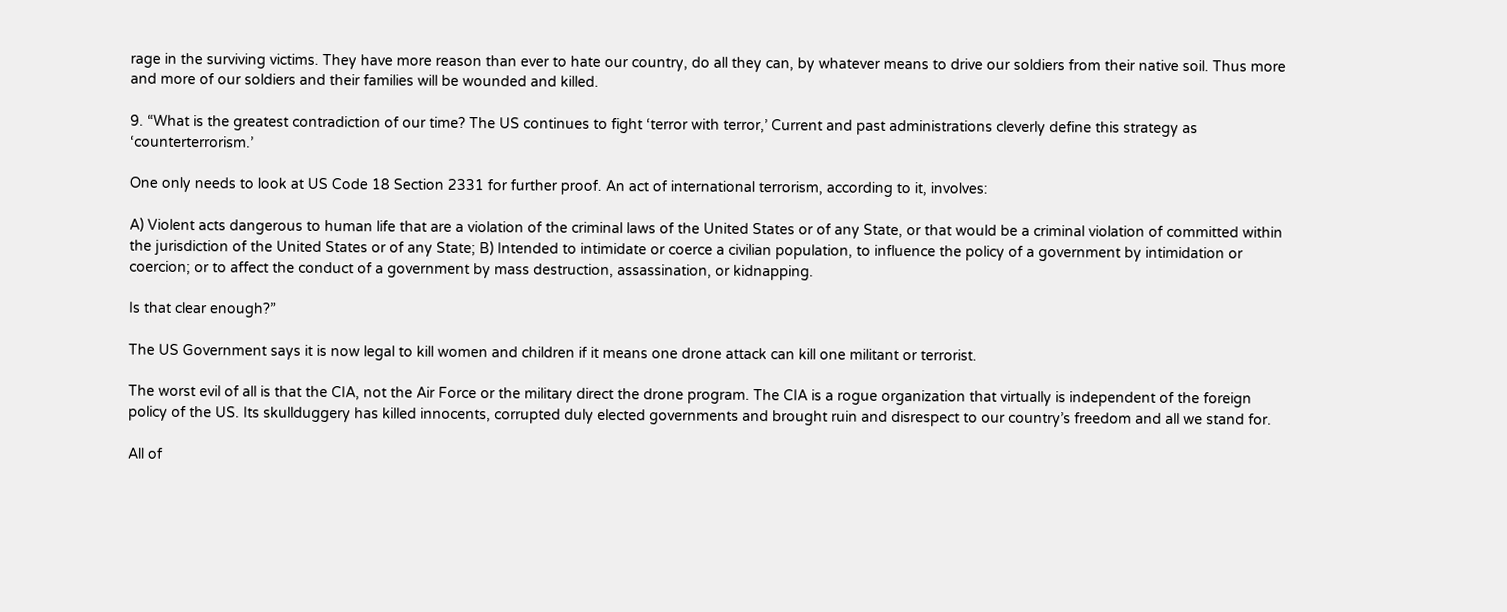rage in the surviving victims. They have more reason than ever to hate our country, do all they can, by whatever means to drive our soldiers from their native soil. Thus more and more of our soldiers and their families will be wounded and killed.

9. “What is the greatest contradiction of our time? The US continues to fight ‘terror with terror,’ Current and past administrations cleverly define this strategy as ‘counterterrorism.’

One only needs to look at US Code 18 Section 2331 for further proof. An act of international terrorism, according to it, involves:

A) Violent acts dangerous to human life that are a violation of the criminal laws of the United States or of any State, or that would be a criminal violation of committed within the jurisdiction of the United States or of any State; B) Intended to intimidate or coerce a civilian population, to influence the policy of a government by intimidation or coercion; or to affect the conduct of a government by mass destruction, assassination, or kidnapping.

Is that clear enough?”

The US Government says it is now legal to kill women and children if it means one drone attack can kill one militant or terrorist.

The worst evil of all is that the CIA, not the Air Force or the military direct the drone program. The CIA is a rogue organization that virtually is independent of the foreign policy of the US. Its skullduggery has killed innocents, corrupted duly elected governments and brought ruin and disrespect to our country’s freedom and all we stand for.

All of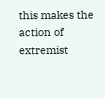this makes the action of extremist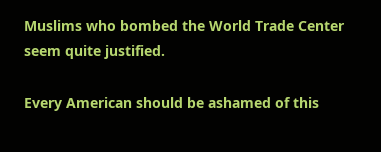Muslims who bombed the World Trade Center seem quite justified.

Every American should be ashamed of this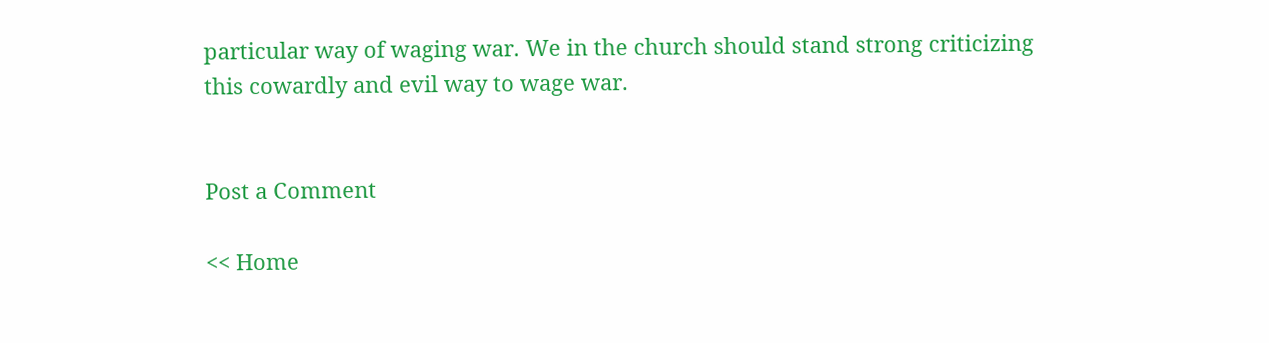particular way of waging war. We in the church should stand strong criticizing this cowardly and evil way to wage war.


Post a Comment

<< Home